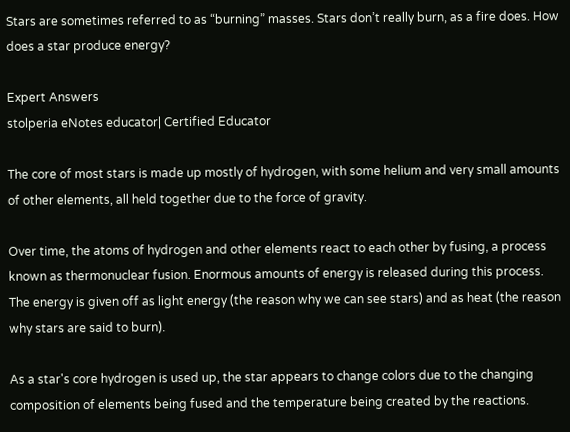Stars are sometimes referred to as “burning” masses. Stars don’t really burn, as a fire does. How does a star produce energy?

Expert Answers
stolperia eNotes educator| Certified Educator

The core of most stars is made up mostly of hydrogen, with some helium and very small amounts of other elements, all held together due to the force of gravity.

Over time, the atoms of hydrogen and other elements react to each other by fusing, a process known as thermonuclear fusion. Enormous amounts of energy is released during this process. The energy is given off as light energy (the reason why we can see stars) and as heat (the reason why stars are said to burn).

As a star's core hydrogen is used up, the star appears to change colors due to the changing composition of elements being fused and the temperature being created by the reactions.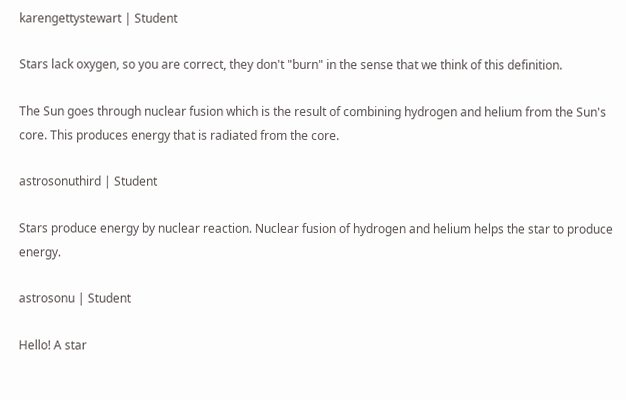karengettystewart | Student

Stars lack oxygen, so you are correct, they don't "burn" in the sense that we think of this definition.

The Sun goes through nuclear fusion which is the result of combining hydrogen and helium from the Sun's core. This produces energy that is radiated from the core.

astrosonuthird | Student

Stars produce energy by nuclear reaction. Nuclear fusion of hydrogen and helium helps the star to produce energy.

astrosonu | Student

Hello! A star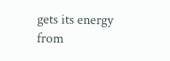gets its energy from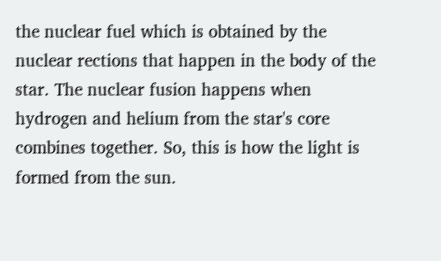the nuclear fuel which is obtained by the nuclear rections that happen in the body of the star. The nuclear fusion happens when hydrogen and helium from the star's core combines together. So, this is how the light is formed from the sun.